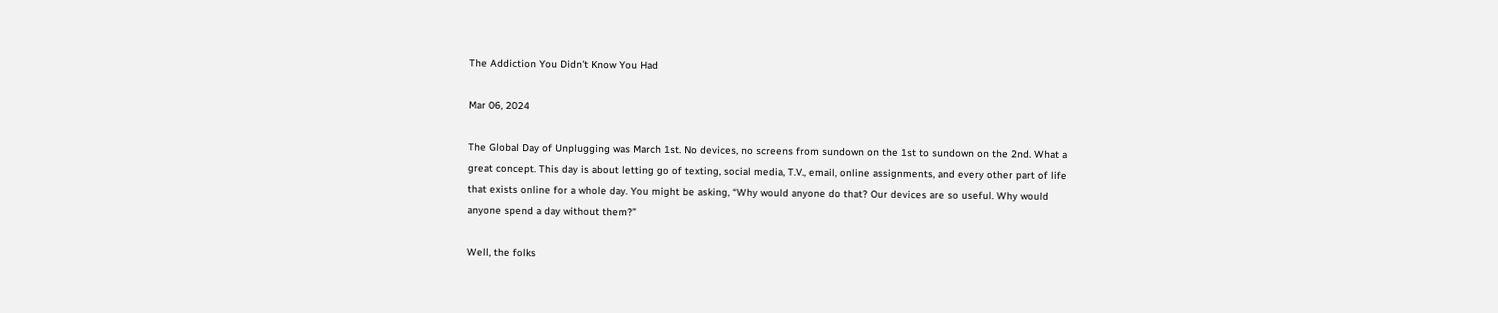The Addiction You Didn't Know You Had

Mar 06, 2024

The Global Day of Unplugging was March 1st. No devices, no screens from sundown on the 1st to sundown on the 2nd. What a great concept. This day is about letting go of texting, social media, T.V., email, online assignments, and every other part of life that exists online for a whole day. You might be asking, “Why would anyone do that? Our devices are so useful. Why would anyone spend a day without them?”

Well, the folks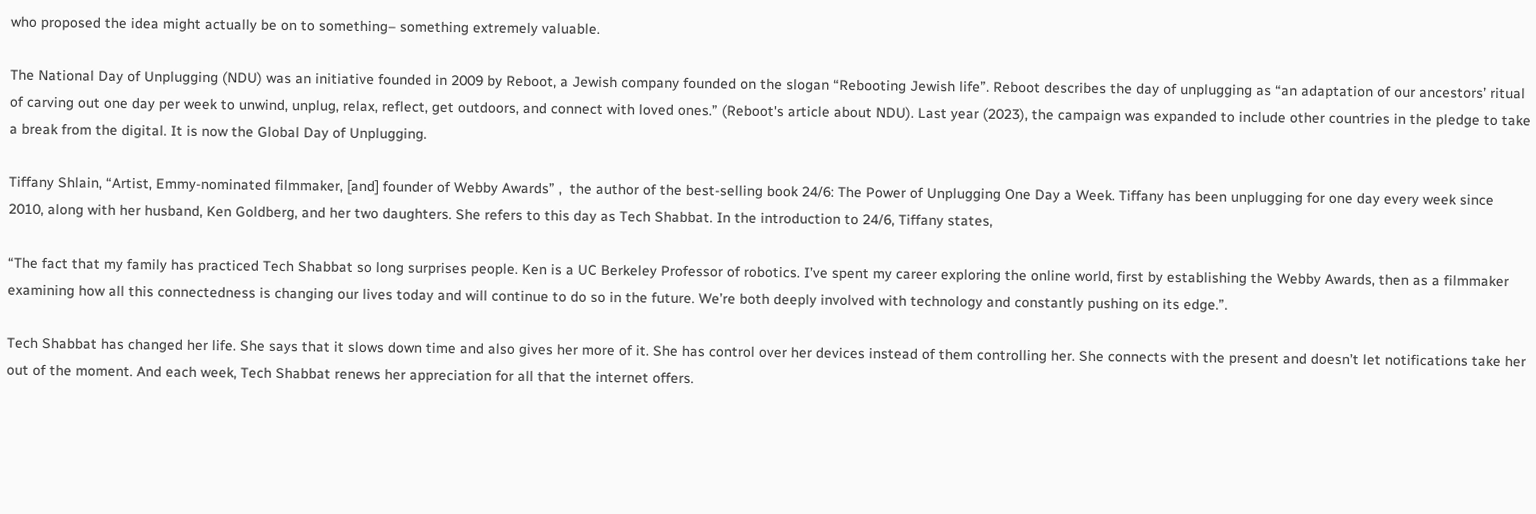who proposed the idea might actually be on to something– something extremely valuable.

The National Day of Unplugging (NDU) was an initiative founded in 2009 by Reboot, a Jewish company founded on the slogan “Rebooting Jewish life”. Reboot describes the day of unplugging as “an adaptation of our ancestors’ ritual of carving out one day per week to unwind, unplug, relax, reflect, get outdoors, and connect with loved ones.” (Reboot's article about NDU). Last year (2023), the campaign was expanded to include other countries in the pledge to take a break from the digital. It is now the Global Day of Unplugging.

Tiffany Shlain, “Artist, Emmy-nominated filmmaker, [and] founder of Webby Awards” ,  the author of the best-selling book 24/6: The Power of Unplugging One Day a Week. Tiffany has been unplugging for one day every week since 2010, along with her husband, Ken Goldberg, and her two daughters. She refers to this day as Tech Shabbat. In the introduction to 24/6, Tiffany states,

“The fact that my family has practiced Tech Shabbat so long surprises people. Ken is a UC Berkeley Professor of robotics. I’ve spent my career exploring the online world, first by establishing the Webby Awards, then as a filmmaker examining how all this connectedness is changing our lives today and will continue to do so in the future. We’re both deeply involved with technology and constantly pushing on its edge.”.

Tech Shabbat has changed her life. She says that it slows down time and also gives her more of it. She has control over her devices instead of them controlling her. She connects with the present and doesn’t let notifications take her out of the moment. And each week, Tech Shabbat renews her appreciation for all that the internet offers.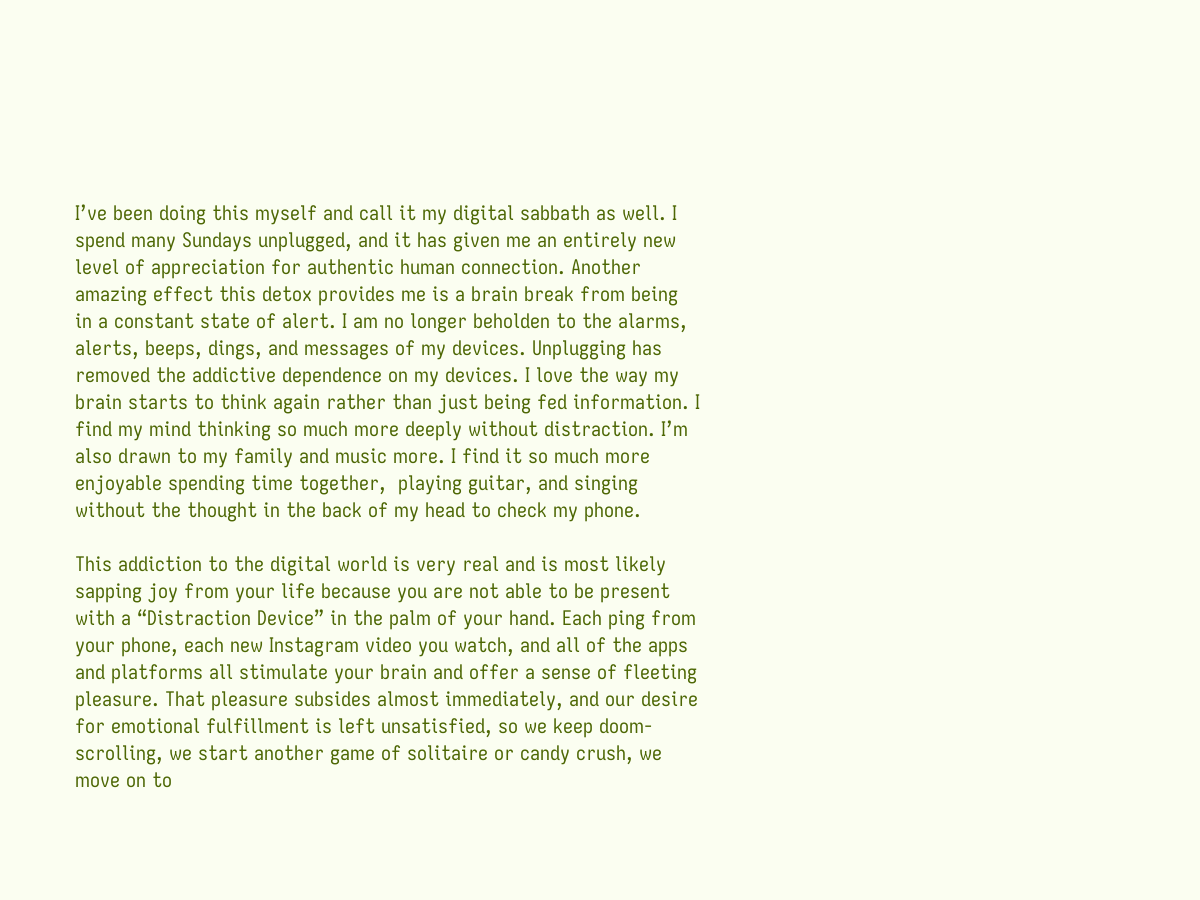I’ve been doing this myself and call it my digital sabbath as well. I spend many Sundays unplugged, and it has given me an entirely new level of appreciation for authentic human connection. Another amazing effect this detox provides me is a brain break from being in a constant state of alert. I am no longer beholden to the alarms, alerts, beeps, dings, and messages of my devices. Unplugging has removed the addictive dependence on my devices. I love the way my brain starts to think again rather than just being fed information. I find my mind thinking so much more deeply without distraction. I’m also drawn to my family and music more. I find it so much more enjoyable spending time together,  playing guitar, and singing without the thought in the back of my head to check my phone.

This addiction to the digital world is very real and is most likely sapping joy from your life because you are not able to be present with a “Distraction Device” in the palm of your hand. Each ping from your phone, each new Instagram video you watch, and all of the apps and platforms all stimulate your brain and offer a sense of fleeting pleasure. That pleasure subsides almost immediately, and our desire for emotional fulfillment is left unsatisfied, so we keep doom-scrolling, we start another game of solitaire or candy crush, we move on to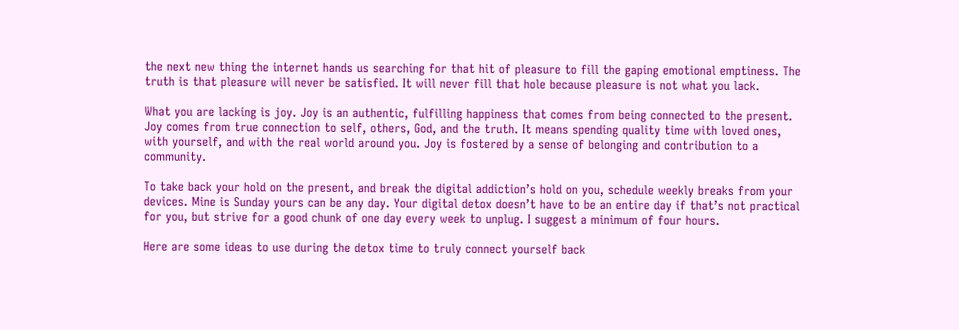the next new thing the internet hands us searching for that hit of pleasure to fill the gaping emotional emptiness. The truth is that pleasure will never be satisfied. It will never fill that hole because pleasure is not what you lack.

What you are lacking is joy. Joy is an authentic, fulfilling happiness that comes from being connected to the present. Joy comes from true connection to self, others, God, and the truth. It means spending quality time with loved ones, with yourself, and with the real world around you. Joy is fostered by a sense of belonging and contribution to a community.

To take back your hold on the present, and break the digital addiction’s hold on you, schedule weekly breaks from your devices. Mine is Sunday yours can be any day. Your digital detox doesn’t have to be an entire day if that’s not practical for you, but strive for a good chunk of one day every week to unplug. I suggest a minimum of four hours.

Here are some ideas to use during the detox time to truly connect yourself back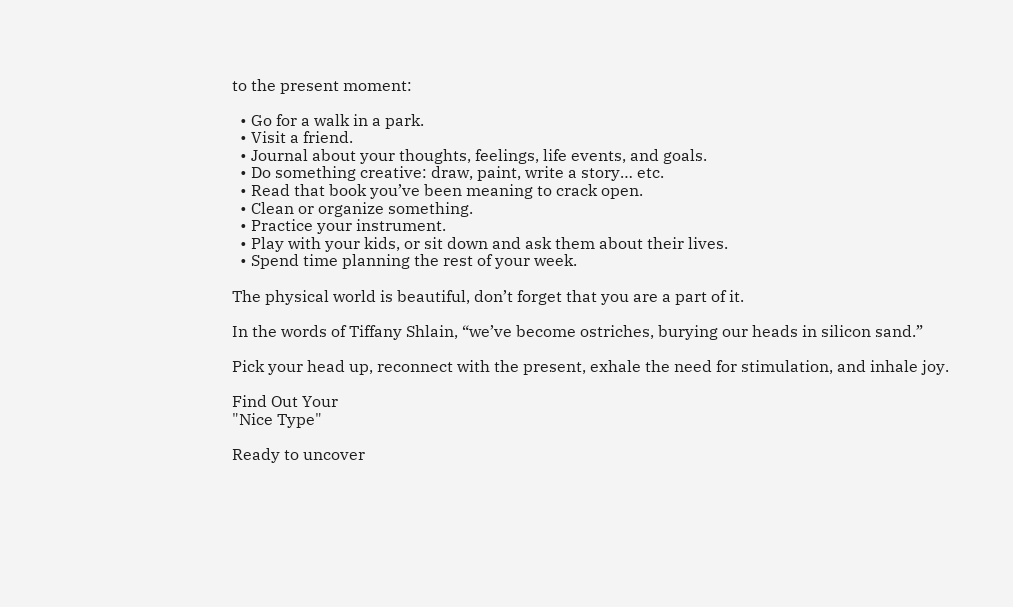to the present moment:

  • Go for a walk in a park.
  • Visit a friend.
  • Journal about your thoughts, feelings, life events, and goals.
  • Do something creative: draw, paint, write a story… etc.
  • Read that book you’ve been meaning to crack open.
  • Clean or organize something.
  • Practice your instrument.
  • Play with your kids, or sit down and ask them about their lives.
  • Spend time planning the rest of your week.

The physical world is beautiful, don’t forget that you are a part of it.

In the words of Tiffany Shlain, “we’ve become ostriches, burying our heads in silicon sand.”

Pick your head up, reconnect with the present, exhale the need for stimulation, and inhale joy.

Find Out Your
"Nice Type"

Ready to uncover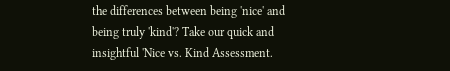the differences between being 'nice' and being truly 'kind'? Take our quick and insightful 'Nice vs. Kind Assessment.